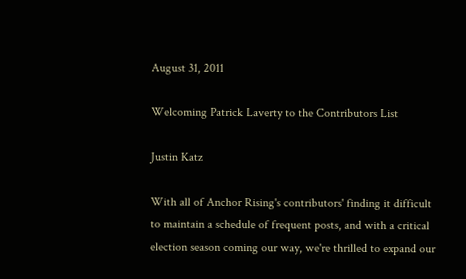August 31, 2011

Welcoming Patrick Laverty to the Contributors List

Justin Katz

With all of Anchor Rising's contributors' finding it difficult to maintain a schedule of frequent posts, and with a critical election season coming our way, we're thrilled to expand our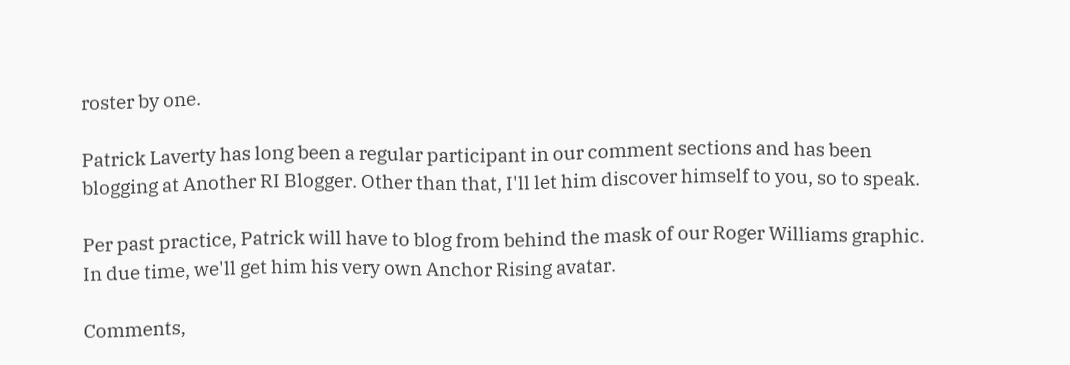roster by one.

Patrick Laverty has long been a regular participant in our comment sections and has been blogging at Another RI Blogger. Other than that, I'll let him discover himself to you, so to speak.

Per past practice, Patrick will have to blog from behind the mask of our Roger Williams graphic. In due time, we'll get him his very own Anchor Rising avatar.

Comments,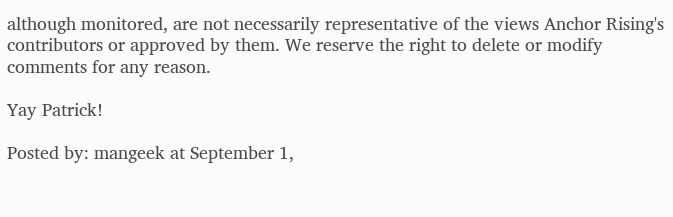although monitored, are not necessarily representative of the views Anchor Rising's contributors or approved by them. We reserve the right to delete or modify comments for any reason.

Yay Patrick!

Posted by: mangeek at September 1,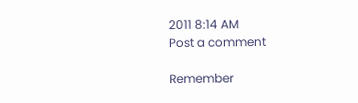2011 8:14 AM
Post a comment

Remember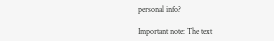personal info?

Important note: The text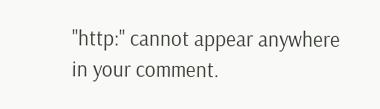"http:" cannot appear anywhere in your comment.